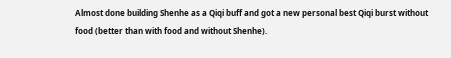Almost done building Shenhe as a Qiqi buff and got a new personal best Qiqi burst without food (better than with food and without Shenhe).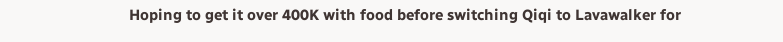Hoping to get it over 400K with food before switching Qiqi to Lavawalker for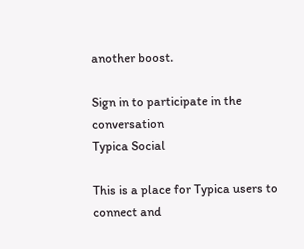another boost.

Sign in to participate in the conversation
Typica Social

This is a place for Typica users to connect and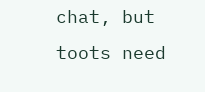chat, but toots need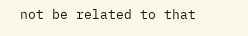not be related to that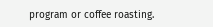program or coffee roasting.